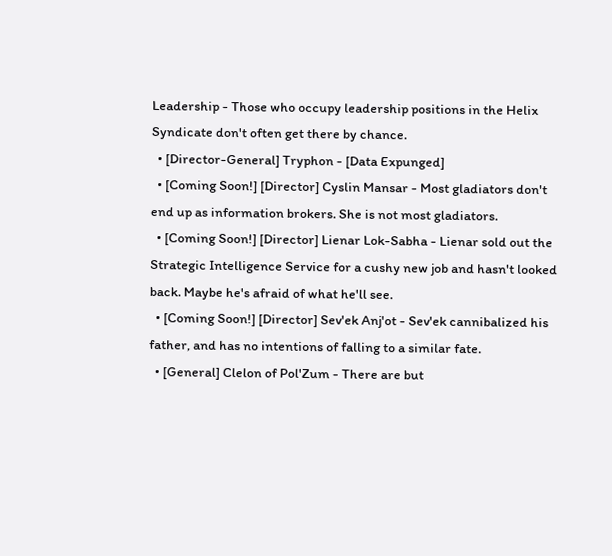Leadership - Those who occupy leadership positions in the Helix Syndicate don't often get there by chance.
  • [Director-General] Tryphon - [Data Expunged]
  • [Coming Soon!] [Director] Cyslin Mansar - Most gladiators don't end up as information brokers. She is not most gladiators.
  • [Coming Soon!] [Director] Lienar Lok-Sabha - Lienar sold out the Strategic Intelligence Service for a cushy new job and hasn't looked back. Maybe he's afraid of what he'll see.
  • [Coming Soon!] [Director] Sev'ek Anj'ot - Sev'ek cannibalized his father, and has no intentions of falling to a similar fate.
  • [General] Clelon of Pol'Zum - There are but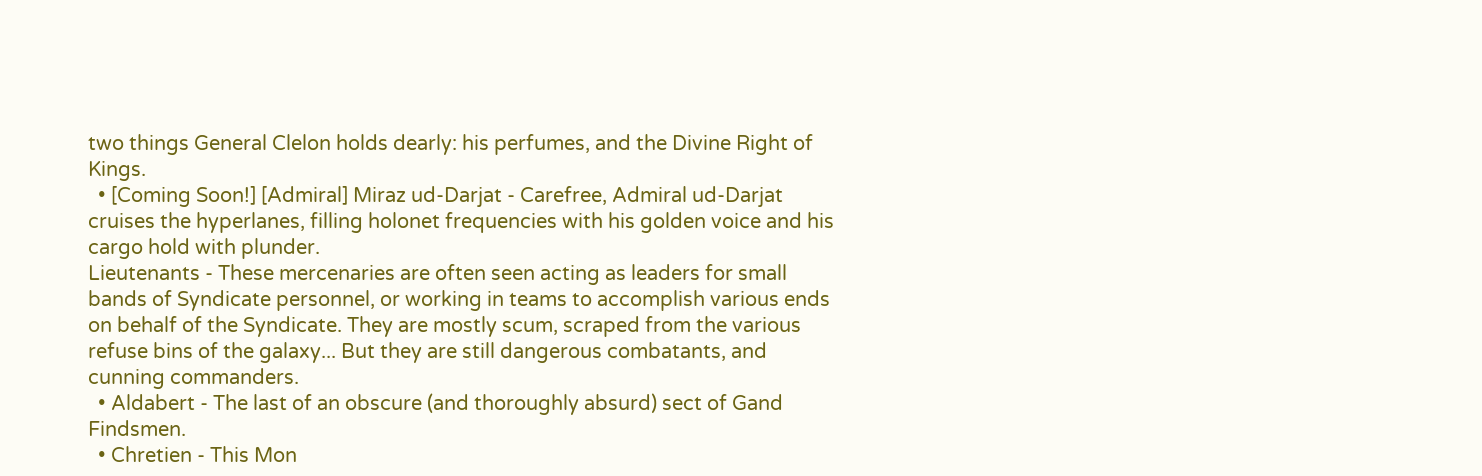two things General Clelon holds dearly: his perfumes, and the Divine Right of Kings.
  • [Coming Soon!] [Admiral] Miraz ud-Darjat - Carefree, Admiral ud-Darjat cruises the hyperlanes, filling holonet frequencies with his golden voice and his cargo hold with plunder.
Lieutenants - These mercenaries are often seen acting as leaders for small bands of Syndicate personnel, or working in teams to accomplish various ends on behalf of the Syndicate. They are mostly scum, scraped from the various refuse bins of the galaxy... But they are still dangerous combatants, and cunning commanders.
  • Aldabert - The last of an obscure (and thoroughly absurd) sect of Gand Findsmen.
  • Chretien - This Mon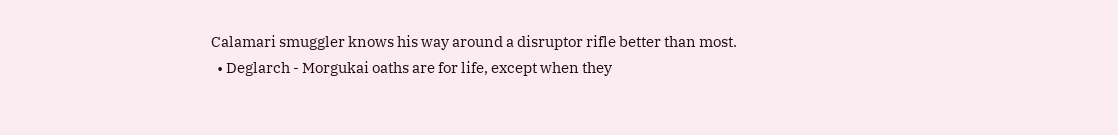Calamari smuggler knows his way around a disruptor rifle better than most.
  • Deglarch - Morgukai oaths are for life, except when they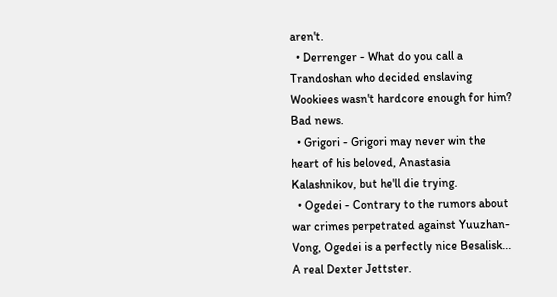aren't.
  • Derrenger - What do you call a Trandoshan who decided enslaving Wookiees wasn't hardcore enough for him? Bad news.
  • Grigori - Grigori may never win the heart of his beloved, Anastasia Kalashnikov, but he'll die trying.
  • Ogedei - Contrary to the rumors about war crimes perpetrated against Yuuzhan-Vong, Ogedei is a perfectly nice Besalisk... A real Dexter Jettster.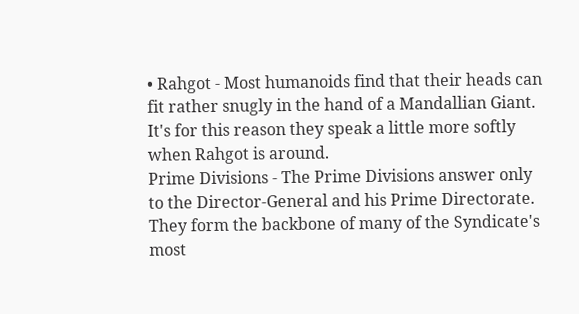• Rahgot - Most humanoids find that their heads can fit rather snugly in the hand of a Mandallian Giant. It's for this reason they speak a little more softly when Rahgot is around.
Prime Divisions - The Prime Divisions answer only to the Director-General and his Prime Directorate. They form the backbone of many of the Syndicate's most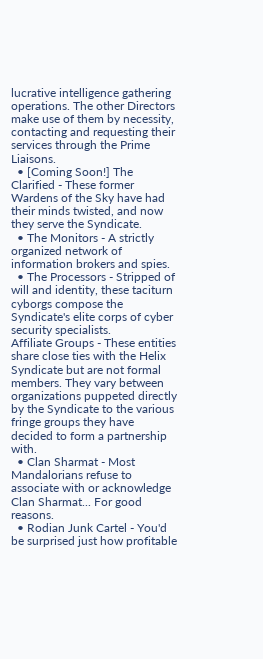lucrative intelligence gathering operations. The other Directors make use of them by necessity, contacting and requesting their services through the Prime Liaisons.
  • [Coming Soon!] The Clarified - These former Wardens of the Sky have had their minds twisted, and now they serve the Syndicate.
  • The Monitors - A strictly organized network of information brokers and spies.
  • The Processors - Stripped of will and identity, these taciturn cyborgs compose the Syndicate's elite corps of cyber security specialists.
Affiliate Groups - These entities share close ties with the Helix Syndicate but are not formal members. They vary between organizations puppeted directly by the Syndicate to the various fringe groups they have decided to form a partnership with.
  • Clan Sharmat - Most Mandalorians refuse to associate with or acknowledge Clan Sharmat... For good reasons.
  • Rodian Junk Cartel - You'd be surprised just how profitable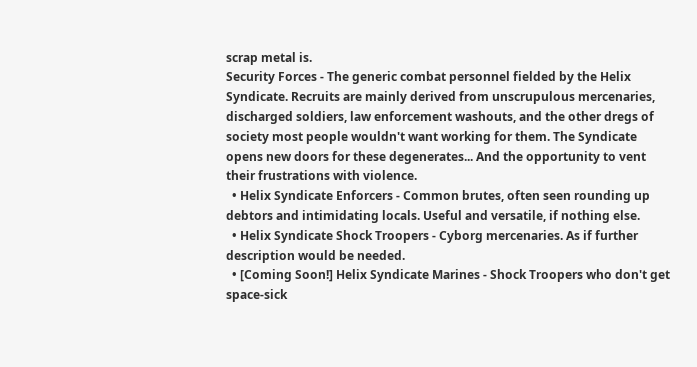scrap metal is.
Security Forces - The generic combat personnel fielded by the Helix Syndicate. Recruits are mainly derived from unscrupulous mercenaries, discharged soldiers, law enforcement washouts, and the other dregs of society most people wouldn't want working for them. The Syndicate opens new doors for these degenerates... And the opportunity to vent their frustrations with violence.
  • Helix Syndicate Enforcers - Common brutes, often seen rounding up debtors and intimidating locals. Useful and versatile, if nothing else.
  • Helix Syndicate Shock Troopers - Cyborg mercenaries. As if further description would be needed.
  • [Coming Soon!] Helix Syndicate Marines - Shock Troopers who don't get space-sick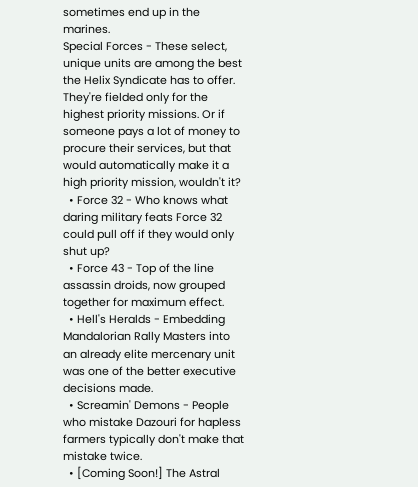sometimes end up in the marines.
Special Forces - These select, unique units are among the best the Helix Syndicate has to offer. They're fielded only for the highest priority missions. Or if someone pays a lot of money to procure their services, but that would automatically make it a high priority mission, wouldn't it?
  • Force 32 - Who knows what daring military feats Force 32 could pull off if they would only shut up?
  • Force 43 - Top of the line assassin droids, now grouped together for maximum effect.
  • Hell's Heralds - Embedding Mandalorian Rally Masters into an already elite mercenary unit was one of the better executive decisions made.
  • Screamin' Demons - People who mistake Dazouri for hapless farmers typically don't make that mistake twice.
  • [Coming Soon!] The Astral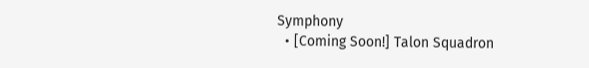Symphony
  • [Coming Soon!] Talon Squadron